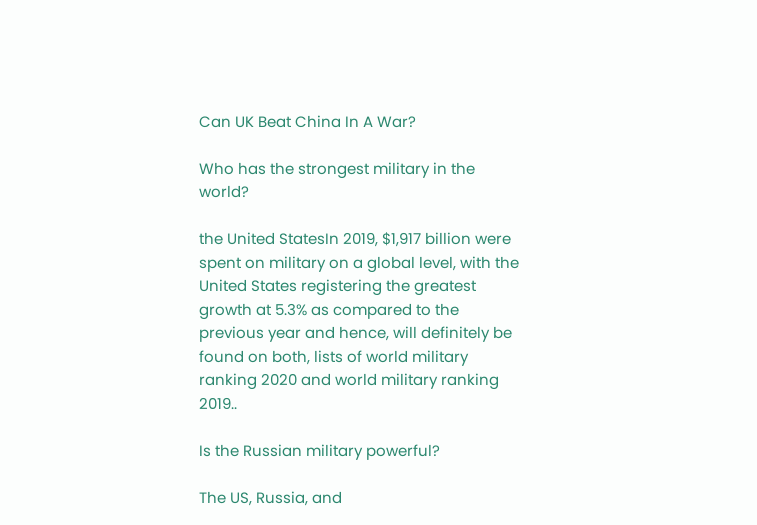Can UK Beat China In A War?

Who has the strongest military in the world?

the United StatesIn 2019, $1,917 billion were spent on military on a global level, with the United States registering the greatest growth at 5.3% as compared to the previous year and hence, will definitely be found on both, lists of world military ranking 2020 and world military ranking 2019..

Is the Russian military powerful?

The US, Russia, and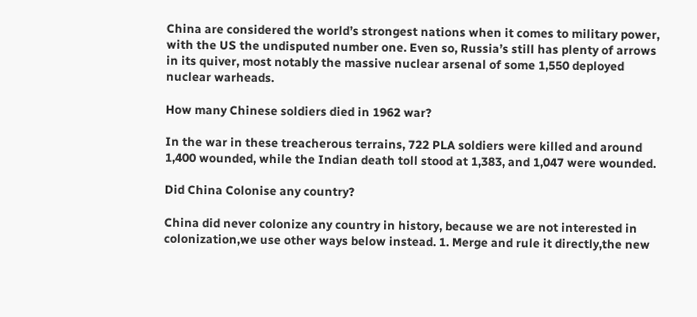China are considered the world’s strongest nations when it comes to military power, with the US the undisputed number one. Even so, Russia’s still has plenty of arrows in its quiver, most notably the massive nuclear arsenal of some 1,550 deployed nuclear warheads.

How many Chinese soldiers died in 1962 war?

In the war in these treacherous terrains, 722 PLA soldiers were killed and around 1,400 wounded, while the Indian death toll stood at 1,383, and 1,047 were wounded.

Did China Colonise any country?

China did never colonize any country in history, because we are not interested in colonization,we use other ways below instead. 1. Merge and rule it directly,the new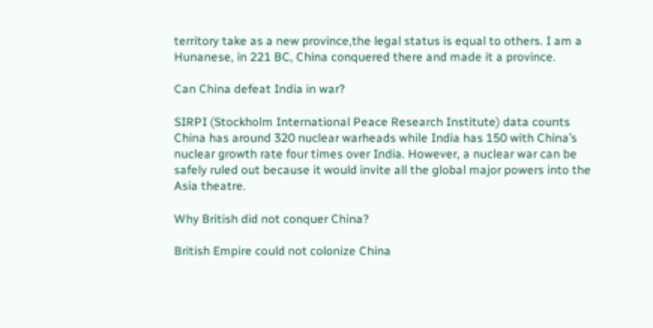territory take as a new province,the legal status is equal to others. I am a Hunanese, in 221 BC, China conquered there and made it a province.

Can China defeat India in war?

SIRPI (Stockholm International Peace Research Institute) data counts China has around 320 nuclear warheads while India has 150 with China’s nuclear growth rate four times over India. However, a nuclear war can be safely ruled out because it would invite all the global major powers into the Asia theatre.

Why British did not conquer China?

British Empire could not colonize China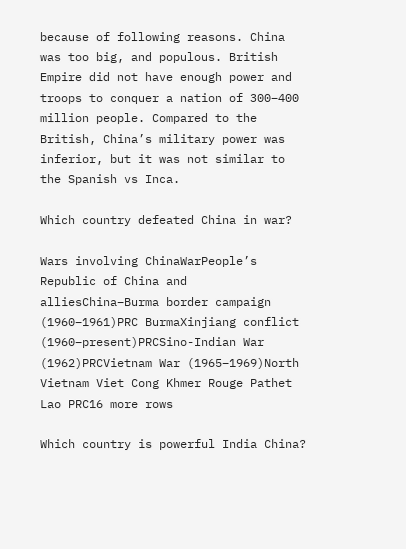because of following reasons. China was too big, and populous. British Empire did not have enough power and troops to conquer a nation of 300–400 million people. Compared to the British, China’s military power was inferior, but it was not similar to the Spanish vs Inca.

Which country defeated China in war?

Wars involving ChinaWarPeople’s Republic of China and alliesChina–Burma border campaign (1960–1961)PRC BurmaXinjiang conflict (1960–present)PRCSino-Indian War (1962)PRCVietnam War (1965–1969)North Vietnam Viet Cong Khmer Rouge Pathet Lao PRC16 more rows

Which country is powerful India China?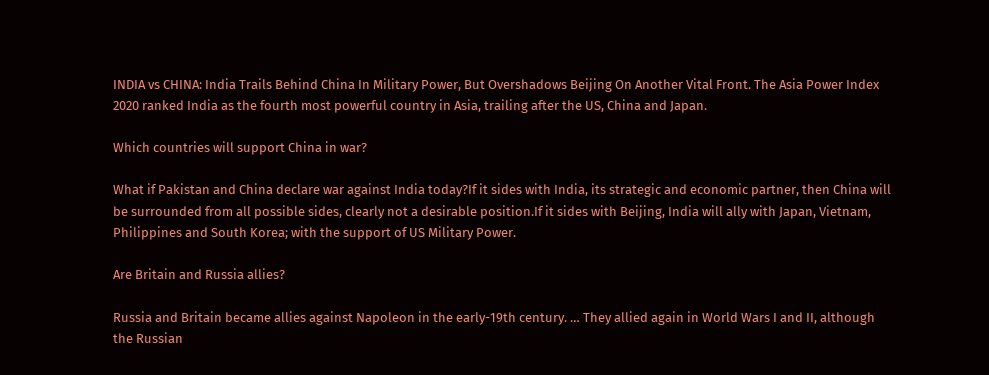INDIA vs CHINA: India Trails Behind China In Military Power, But Overshadows Beijing On Another Vital Front. The Asia Power Index 2020 ranked India as the fourth most powerful country in Asia, trailing after the US, China and Japan.

Which countries will support China in war?

What if Pakistan and China declare war against India today?If it sides with India, its strategic and economic partner, then China will be surrounded from all possible sides, clearly not a desirable position.If it sides with Beijing, India will ally with Japan, Vietnam, Philippines and South Korea; with the support of US Military Power.

Are Britain and Russia allies?

Russia and Britain became allies against Napoleon in the early-19th century. … They allied again in World Wars I and II, although the Russian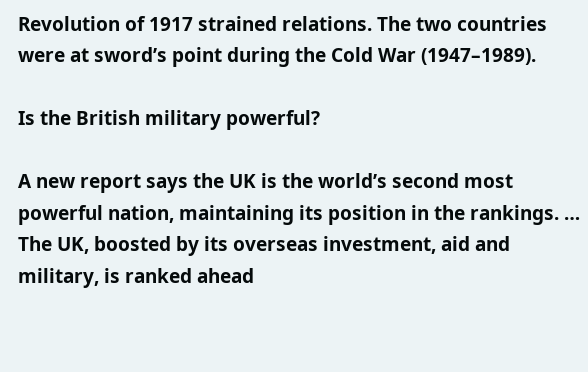Revolution of 1917 strained relations. The two countries were at sword’s point during the Cold War (1947–1989).

Is the British military powerful?

A new report says the UK is the world’s second most powerful nation, maintaining its position in the rankings. … The UK, boosted by its overseas investment, aid and military, is ranked ahead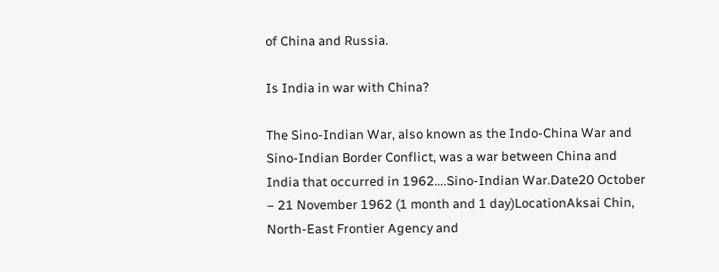of China and Russia.

Is India in war with China?

The Sino-Indian War, also known as the Indo-China War and Sino-Indian Border Conflict, was a war between China and India that occurred in 1962….Sino-Indian War.Date20 October – 21 November 1962 (1 month and 1 day)LocationAksai Chin, North-East Frontier Agency and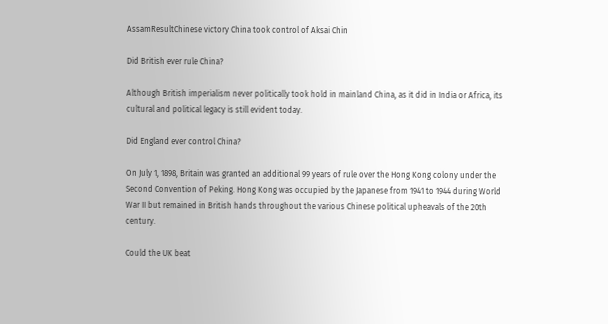AssamResultChinese victory China took control of Aksai Chin

Did British ever rule China?

Although British imperialism never politically took hold in mainland China, as it did in India or Africa, its cultural and political legacy is still evident today.

Did England ever control China?

On July 1, 1898, Britain was granted an additional 99 years of rule over the Hong Kong colony under the Second Convention of Peking. Hong Kong was occupied by the Japanese from 1941 to 1944 during World War II but remained in British hands throughout the various Chinese political upheavals of the 20th century.

Could the UK beat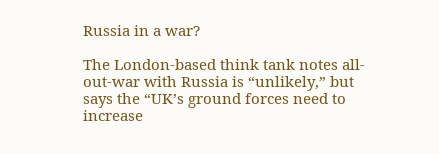Russia in a war?

The London-based think tank notes all-out-war with Russia is “unlikely,” but says the “UK’s ground forces need to increase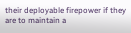their deployable firepower if they are to maintain a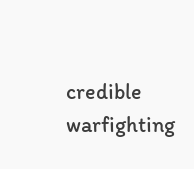credible warfighting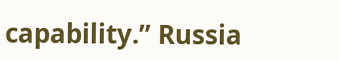capability.” Russia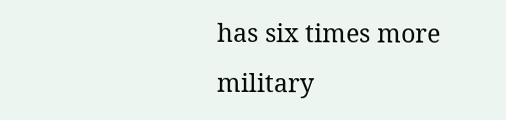has six times more military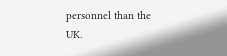personnel than the UK.